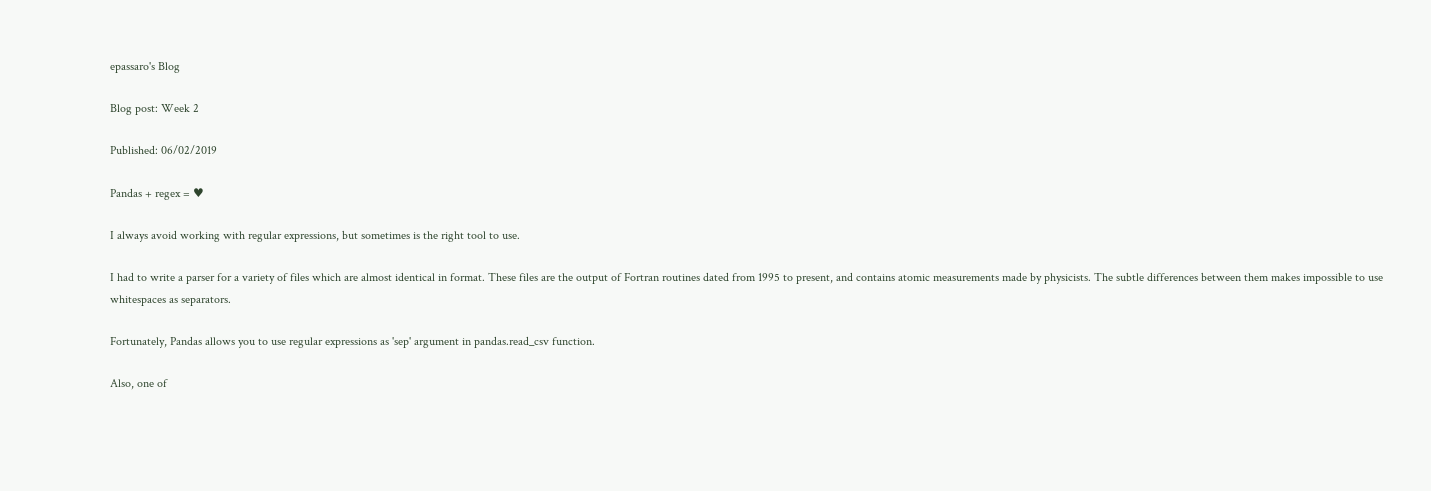epassaro's Blog

Blog post: Week 2

Published: 06/02/2019

Pandas + regex = ♥

I always avoid working with regular expressions, but sometimes is the right tool to use.

I had to write a parser for a variety of files which are almost identical in format. These files are the output of Fortran routines dated from 1995 to present, and contains atomic measurements made by physicists. The subtle differences between them makes impossible to use whitespaces as separators.

Fortunately, Pandas allows you to use regular expressions as 'sep' argument in pandas.read_csv function.

Also, one of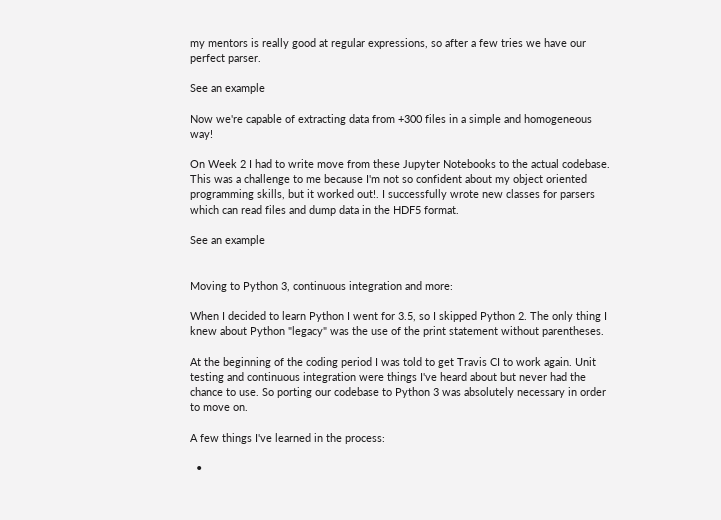my mentors is really good at regular expressions, so after a few tries we have our perfect parser.

See an example

Now we're capable of extracting data from +300 files in a simple and homogeneous way!

On Week 2 I had to write move from these Jupyter Notebooks to the actual codebase. This was a challenge to me because I'm not so confident about my object oriented programming skills, but it worked out!. I successfully wrote new classes for parsers which can read files and dump data in the HDF5 format.

See an example


Moving to Python 3, continuous integration and more:

When I decided to learn Python I went for 3.5, so I skipped Python 2. The only thing I knew about Python "legacy" was the use of the print statement without parentheses.

At the beginning of the coding period I was told to get Travis CI to work again. Unit testing and continuous integration were things I've heard about but never had the chance to use. So porting our codebase to Python 3 was absolutely necessary in order to move on.

A few things I've learned in the process:

  •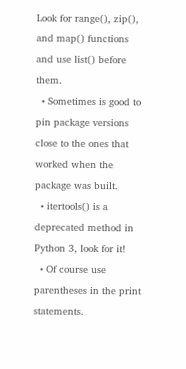Look for range(), zip(), and map() functions and use list() before them.
  • Sometimes is good to pin package versions close to the ones that worked when the package was built.
  • itertools() is a deprecated method in Python 3, look for it!
  • Of course use parentheses in the print statements.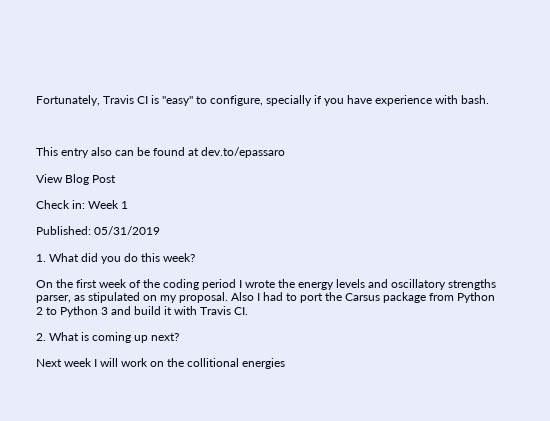Fortunately, Travis CI is "easy" to configure, specially if you have experience with bash.



This entry also can be found at dev.to/epassaro

View Blog Post

Check in: Week 1

Published: 05/31/2019

1. What did you do this week?

On the first week of the coding period I wrote the energy levels and oscillatory strengths parser, as stipulated on my proposal. Also I had to port the Carsus package from Python 2 to Python 3 and build it with Travis CI.

2. What is coming up next?

Next week I will work on the collitional energies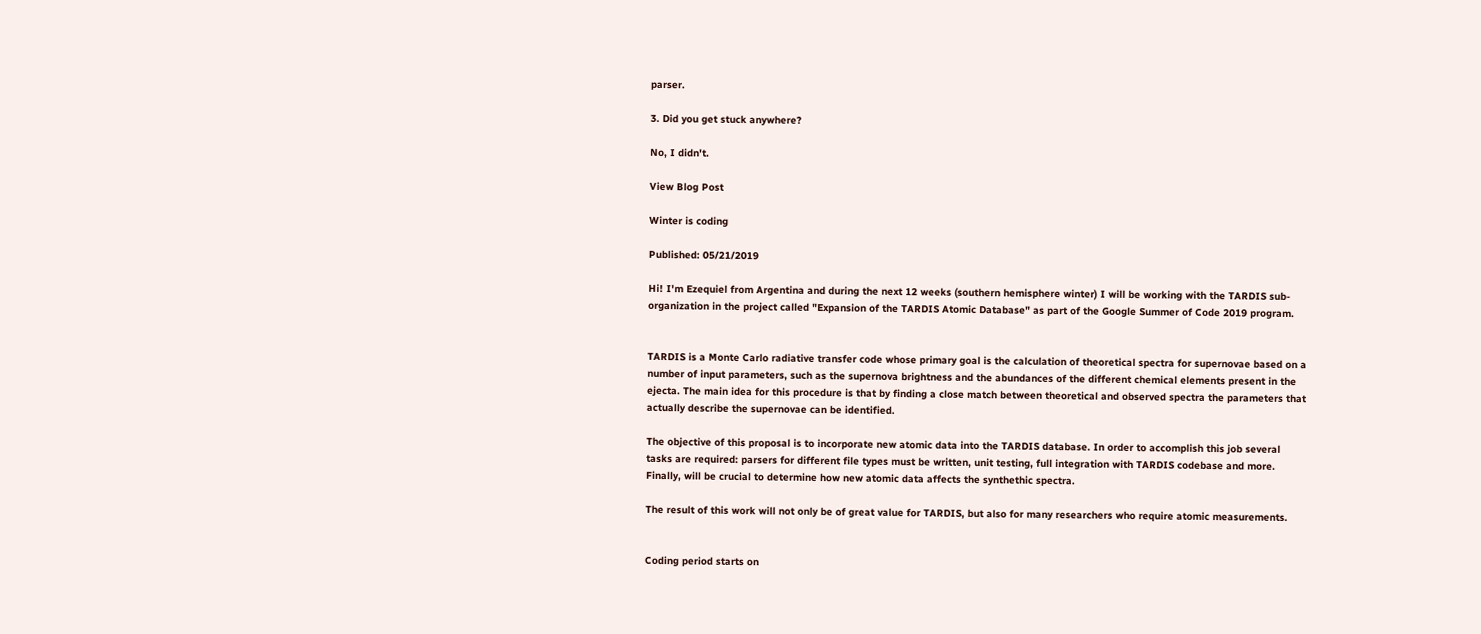parser.

3. Did you get stuck anywhere?

No, I didn't.

View Blog Post

Winter is coding

Published: 05/21/2019

Hi! I'm Ezequiel from Argentina and during the next 12 weeks (southern hemisphere winter) I will be working with the TARDIS sub-organization in the project called "Expansion of the TARDIS Atomic Database" as part of the Google Summer of Code 2019 program.


TARDIS is a Monte Carlo radiative transfer code whose primary goal is the calculation of theoretical spectra for supernovae based on a number of input parameters, such as the supernova brightness and the abundances of the different chemical elements present in the ejecta. The main idea for this procedure is that by finding a close match between theoretical and observed spectra the parameters that actually describe the supernovae can be identified.

The objective of this proposal is to incorporate new atomic data into the TARDIS database. In order to accomplish this job several tasks are required: parsers for different file types must be written, unit testing, full integration with TARDIS codebase and more. Finally, will be crucial to determine how new atomic data affects the synthethic spectra.

The result of this work will not only be of great value for TARDIS, but also for many researchers who require atomic measurements.


Coding period starts on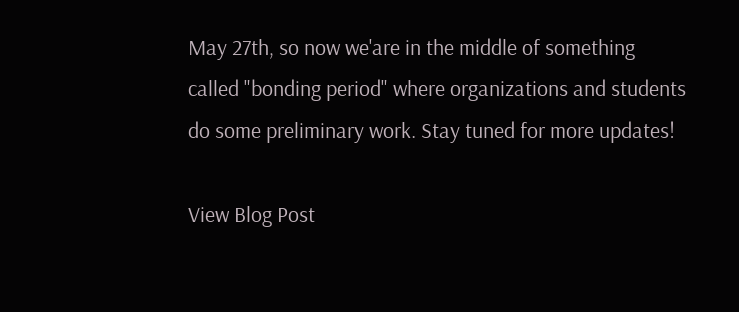May 27th, so now we'are in the middle of something called "bonding period" where organizations and students do some preliminary work. Stay tuned for more updates!

View Blog Post